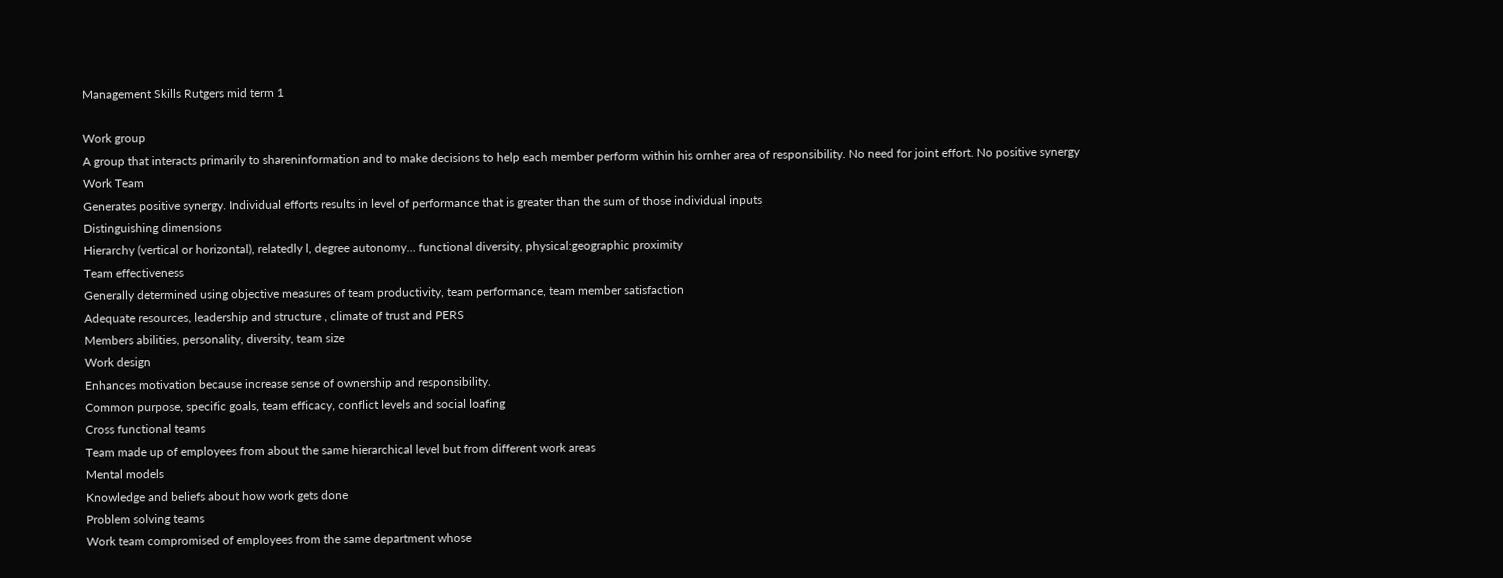Management Skills Rutgers mid term 1

Work group
A group that interacts primarily to shareninformation and to make decisions to help each member perform within his ornher area of responsibility. No need for joint effort. No positive synergy
Work Team
Generates positive synergy. Individual efforts results in level of performance that is greater than the sum of those individual inputs
Distinguishing dimensions
Hierarchy (vertical or horizontal), relatedly l, degree autonomy… functional diversity, physical:geographic proximity
Team effectiveness
Generally determined using objective measures of team productivity, team performance, team member satisfaction
Adequate resources, leadership and structure , climate of trust and PERS
Members abilities, personality, diversity, team size
Work design
Enhances motivation because increase sense of ownership and responsibility.
Common purpose, specific goals, team efficacy, conflict levels and social loafing
Cross functional teams
Team made up of employees from about the same hierarchical level but from different work areas
Mental models
Knowledge and beliefs about how work gets done
Problem solving teams
Work team compromised of employees from the same department whose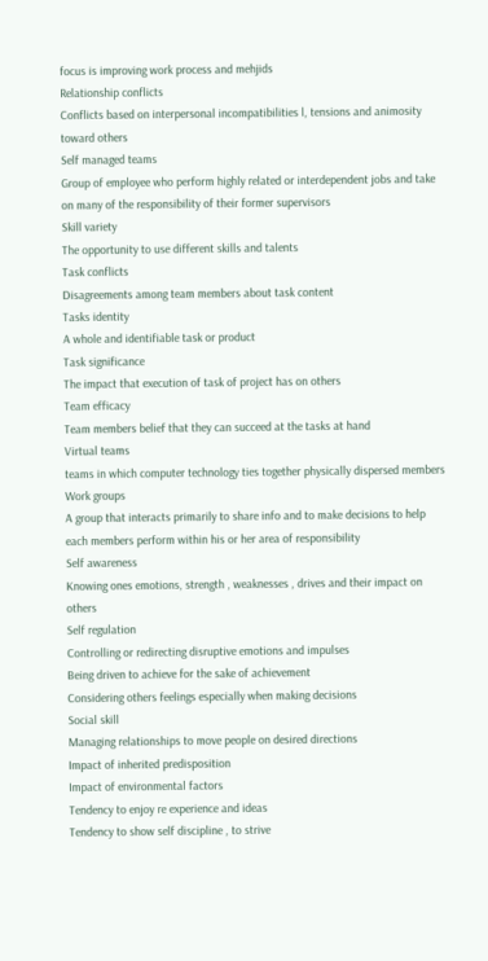focus is improving work process and mehjids
Relationship conflicts
Conflicts based on interpersonal incompatibilities l, tensions and animosity toward others
Self managed teams
Group of employee who perform highly related or interdependent jobs and take on many of the responsibility of their former supervisors
Skill variety
The opportunity to use different skills and talents
Task conflicts
Disagreements among team members about task content
Tasks identity
A whole and identifiable task or product
Task significance
The impact that execution of task of project has on others
Team efficacy
Team members belief that they can succeed at the tasks at hand
Virtual teams
teams in which computer technology ties together physically dispersed members
Work groups
A group that interacts primarily to share info and to make decisions to help each members perform within his or her area of responsibility
Self awareness
Knowing ones emotions, strength , weaknesses , drives and their impact on others
Self regulation
Controlling or redirecting disruptive emotions and impulses
Being driven to achieve for the sake of achievement
Considering others feelings especially when making decisions
Social skill
Managing relationships to move people on desired directions
Impact of inherited predisposition
Impact of environmental factors
Tendency to enjoy re experience and ideas
Tendency to show self discipline , to strive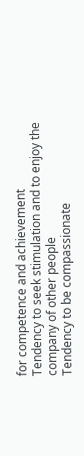for competence and achievement
Tendency to seek stimulation and to enjoy the company of other people
Tendency to be compassionate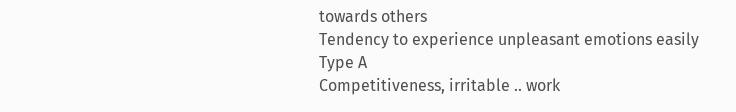towards others
Tendency to experience unpleasant emotions easily
Type A
Competitiveness, irritable .. work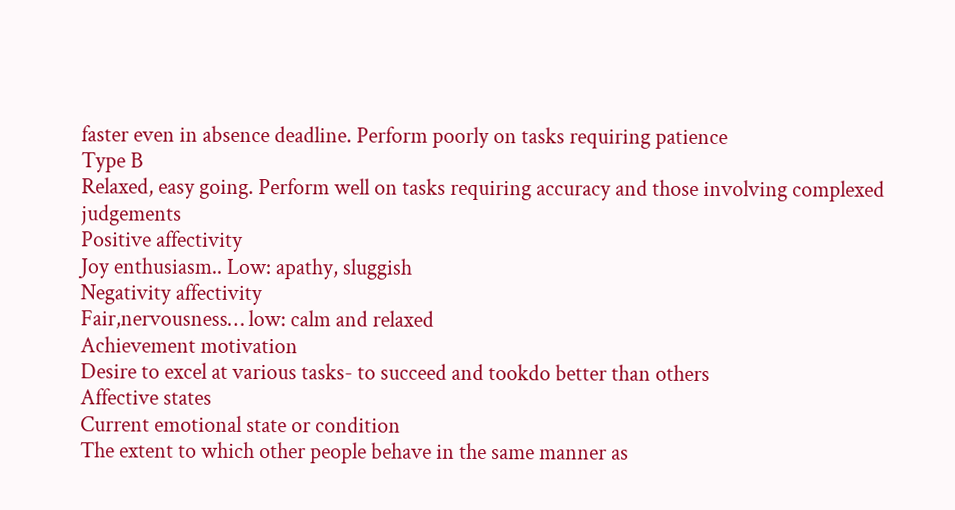faster even in absence deadline. Perform poorly on tasks requiring patience
Type B
Relaxed, easy going. Perform well on tasks requiring accuracy and those involving complexed judgements
Positive affectivity
Joy enthusiasm.. Low: apathy, sluggish
Negativity affectivity
Fair,nervousness… low: calm and relaxed
Achievement motivation
Desire to excel at various tasks- to succeed and tookdo better than others
Affective states
Current emotional state or condition
The extent to which other people behave in the same manner as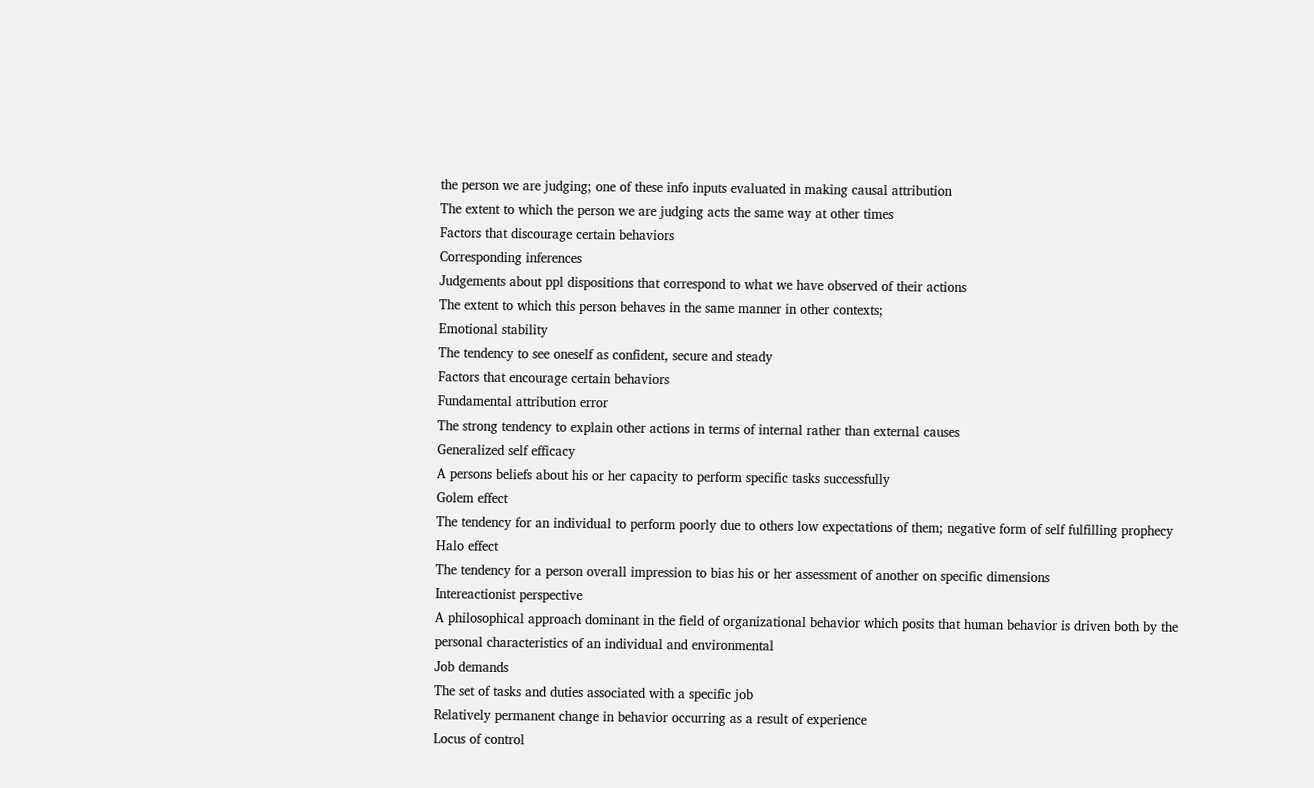the person we are judging; one of these info inputs evaluated in making causal attribution
The extent to which the person we are judging acts the same way at other times
Factors that discourage certain behaviors
Corresponding inferences
Judgements about ppl dispositions that correspond to what we have observed of their actions
The extent to which this person behaves in the same manner in other contexts;
Emotional stability
The tendency to see oneself as confident, secure and steady
Factors that encourage certain behaviors
Fundamental attribution error
The strong tendency to explain other actions in terms of internal rather than external causes
Generalized self efficacy
A persons beliefs about his or her capacity to perform specific tasks successfully
Golem effect
The tendency for an individual to perform poorly due to others low expectations of them; negative form of self fulfilling prophecy
Halo effect
The tendency for a person overall impression to bias his or her assessment of another on specific dimensions
Intereactionist perspective
A philosophical approach dominant in the field of organizational behavior which posits that human behavior is driven both by the personal characteristics of an individual and environmental
Job demands
The set of tasks and duties associated with a specific job
Relatively permanent change in behavior occurring as a result of experience
Locus of control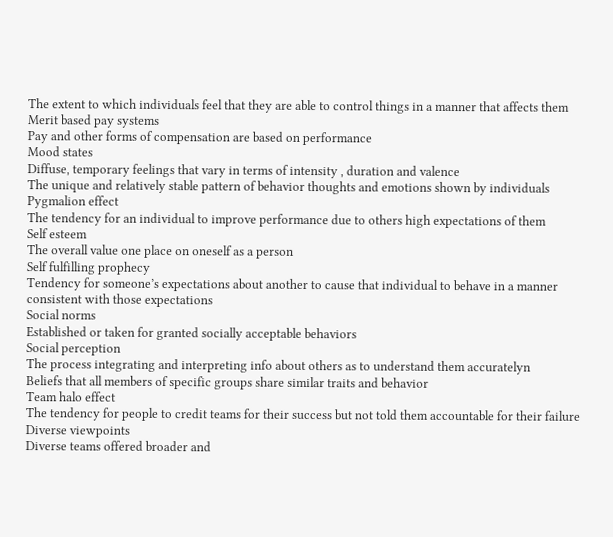The extent to which individuals feel that they are able to control things in a manner that affects them
Merit based pay systems
Pay and other forms of compensation are based on performance
Mood states
Diffuse, temporary feelings that vary in terms of intensity , duration and valence
The unique and relatively stable pattern of behavior thoughts and emotions shown by individuals
Pygmalion effect
The tendency for an individual to improve performance due to others high expectations of them
Self esteem
The overall value one place on oneself as a person
Self fulfilling prophecy
Tendency for someone’s expectations about another to cause that individual to behave in a manner consistent with those expectations
Social norms
Established or taken for granted socially acceptable behaviors
Social perception
The process integrating and interpreting info about others as to understand them accuratelyn
Beliefs that all members of specific groups share similar traits and behavior
Team halo effect
The tendency for people to credit teams for their success but not told them accountable for their failure
Diverse viewpoints
Diverse teams offered broader and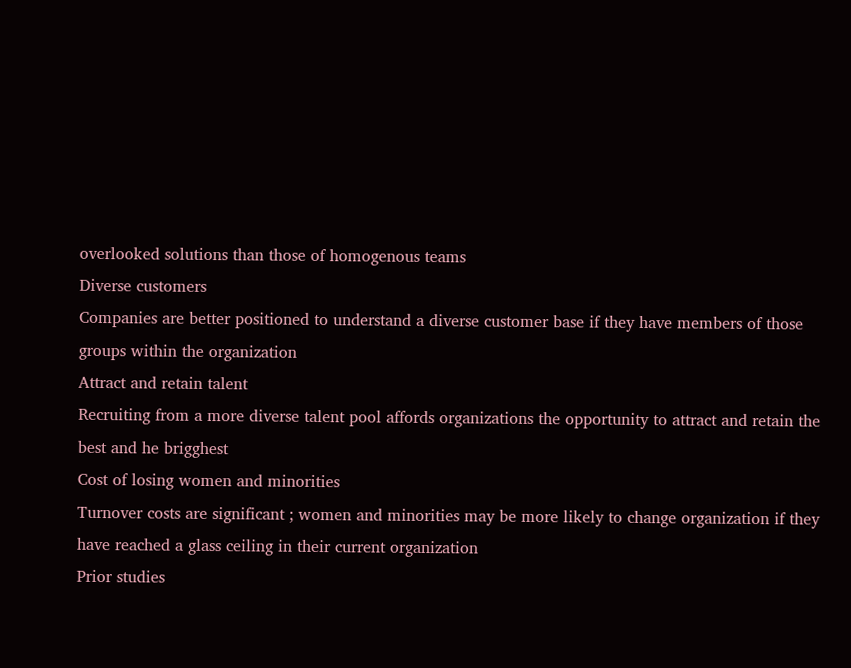overlooked solutions than those of homogenous teams
Diverse customers
Companies are better positioned to understand a diverse customer base if they have members of those groups within the organization
Attract and retain talent
Recruiting from a more diverse talent pool affords organizations the opportunity to attract and retain the best and he brigghest
Cost of losing women and minorities
Turnover costs are significant ; women and minorities may be more likely to change organization if they have reached a glass ceiling in their current organization
Prior studies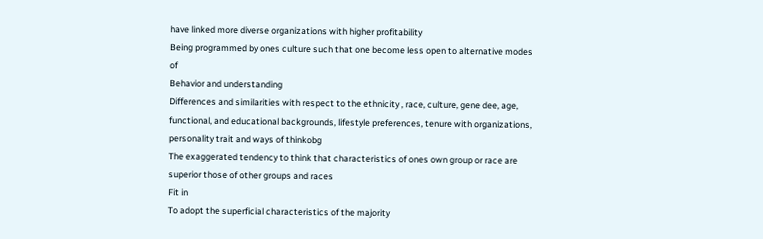have linked more diverse organizations with higher profitability
Being programmed by ones culture such that one become less open to alternative modes of
Behavior and understanding
Differences and similarities with respect to the ethnicity , race, culture, gene dee, age, functional, and educational backgrounds, lifestyle preferences, tenure with organizations, personality trait and ways of thinkobg
The exaggerated tendency to think that characteristics of ones own group or race are superior those of other groups and races
Fit in
To adopt the superficial characteristics of the majority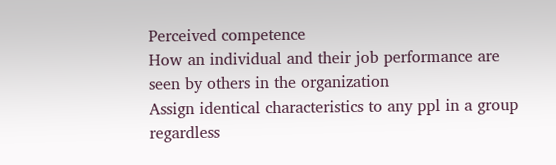Perceived competence
How an individual and their job performance are seen by others in the organization
Assign identical characteristics to any ppl in a group regardless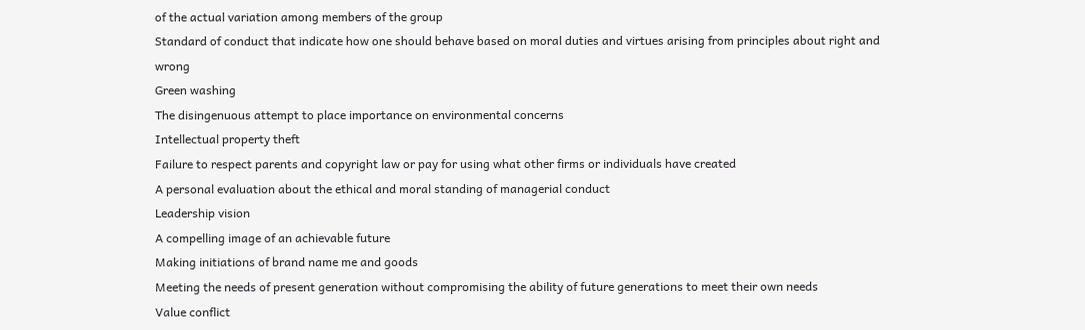of the actual variation among members of the group
Standard of conduct that indicate how one should behave based on moral duties and virtues arising from principles about right and wrong
Green washing
The disingenuous attempt to place importance on environmental concerns
Intellectual property theft
Failure to respect parents and copyright law or pay for using what other firms or individuals have created
A personal evaluation about the ethical and moral standing of managerial conduct
Leadership vision
A compelling image of an achievable future
Making initiations of brand name me and goods
Meeting the needs of present generation without compromising the ability of future generations to meet their own needs
Value conflict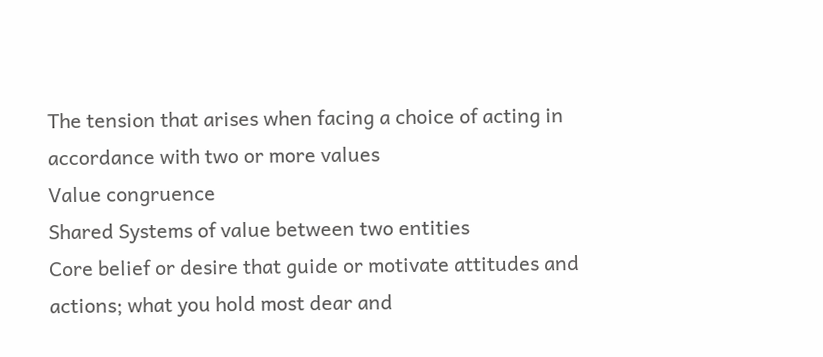The tension that arises when facing a choice of acting in accordance with two or more values
Value congruence
Shared Systems of value between two entities
Core belief or desire that guide or motivate attitudes and actions; what you hold most dear and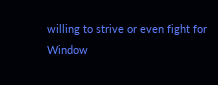willing to strive or even fight for
Window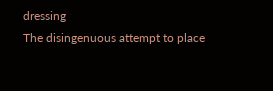dressing
The disingenuous attempt to place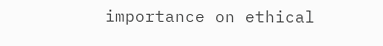importance on ethical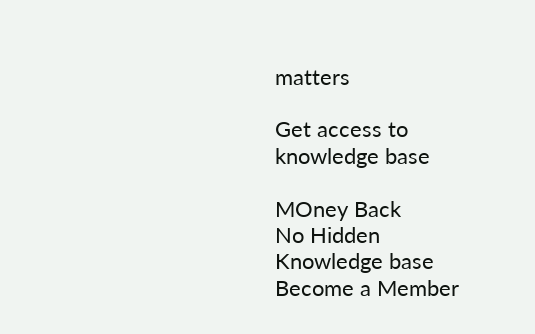matters

Get access to
knowledge base

MOney Back
No Hidden
Knowledge base
Become a Member